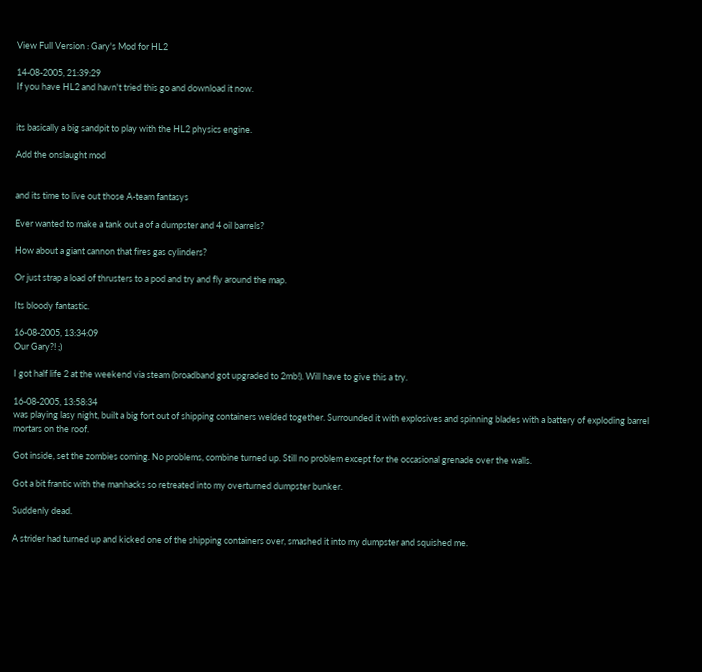View Full Version : Gary's Mod for HL2

14-08-2005, 21:39:29
If you have HL2 and havn't tried this go and download it now.


its basically a big sandpit to play with the HL2 physics engine.

Add the onslaught mod


and its time to live out those A-team fantasys

Ever wanted to make a tank out a of a dumpster and 4 oil barrels?

How about a giant cannon that fires gas cylinders?

Or just strap a load of thrusters to a pod and try and fly around the map.

Its bloody fantastic.

16-08-2005, 13:34:09
Our Gary?! ;)

I got half life 2 at the weekend via steam (broadband got upgraded to 2mb!). Will have to give this a try.

16-08-2005, 13:58:34
was playing lasy night, built a big fort out of shipping containers welded together. Surrounded it with explosives and spinning blades with a battery of exploding barrel mortars on the roof.

Got inside, set the zombies coming. No problems, combine turned up. Still no problem except for the occasional grenade over the walls.

Got a bit frantic with the manhacks so retreated into my overturned dumpster bunker.

Suddenly dead.

A strider had turned up and kicked one of the shipping containers over, smashed it into my dumpster and squished me.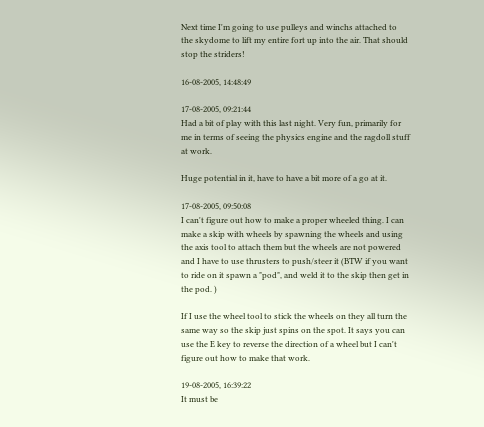Next time I'm going to use pulleys and winchs attached to the skydome to lift my entire fort up into the air. That should stop the striders!

16-08-2005, 14:48:49

17-08-2005, 09:21:44
Had a bit of play with this last night. Very fun, primarily for me in terms of seeing the physics engine and the ragdoll stuff at work.

Huge potential in it, have to have a bit more of a go at it.

17-08-2005, 09:50:08
I can't figure out how to make a proper wheeled thing. I can make a skip with wheels by spawning the wheels and using the axis tool to attach them but the wheels are not powered and I have to use thrusters to push/steer it (BTW if you want to ride on it spawn a "pod", and weld it to the skip then get in the pod. )

If I use the wheel tool to stick the wheels on they all turn the same way so the skip just spins on the spot. It says you can use the E key to reverse the direction of a wheel but I can't figure out how to make that work.

19-08-2005, 16:39:22
It must be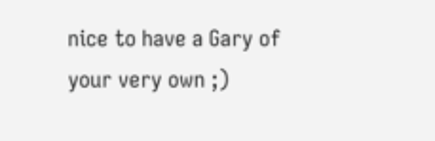nice to have a Gary of your very own ;)